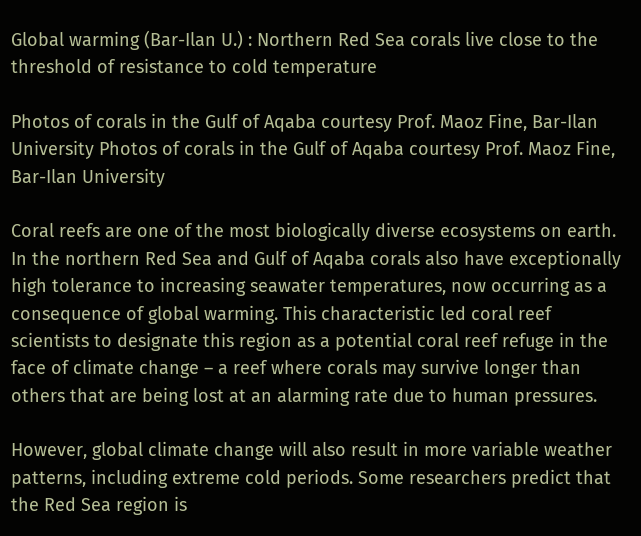Global warming (Bar-Ilan U.) : Northern Red Sea corals live close to the threshold of resistance to cold temperature

Photos of corals in the Gulf of Aqaba courtesy Prof. Maoz Fine, Bar-Ilan University Photos of corals in the Gulf of Aqaba courtesy Prof. Maoz Fine, Bar-Ilan University

Coral reefs are one of the most biologically diverse ecosystems on earth. In the northern Red Sea and Gulf of Aqaba corals also have exceptionally high tolerance to increasing seawater temperatures, now occurring as a consequence of global warming. This characteristic led coral reef scientists to designate this region as a potential coral reef refuge in the face of climate change – a reef where corals may survive longer than others that are being lost at an alarming rate due to human pressures.

However, global climate change will also result in more variable weather patterns, including extreme cold periods. Some researchers predict that the Red Sea region is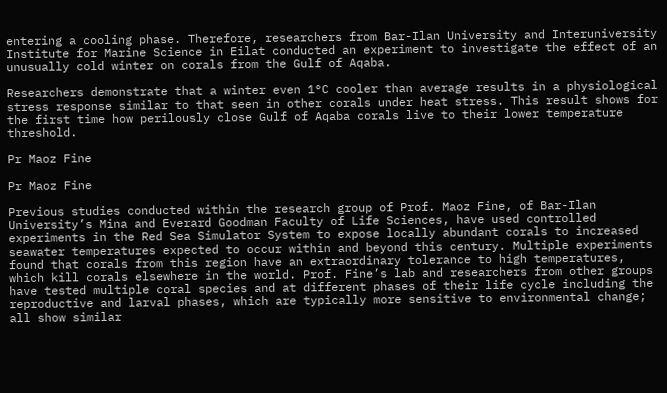entering a cooling phase. Therefore, researchers from Bar-Ilan University and Interuniversity Institute for Marine Science in Eilat conducted an experiment to investigate the effect of an unusually cold winter on corals from the Gulf of Aqaba.

Researchers demonstrate that a winter even 1°C cooler than average results in a physiological stress response similar to that seen in other corals under heat stress. This result shows for the first time how perilously close Gulf of Aqaba corals live to their lower temperature threshold.

Pr Maoz Fine

Pr Maoz Fine

Previous studies conducted within the research group of Prof. Maoz Fine, of Bar-Ilan University’s Mina and Everard Goodman Faculty of Life Sciences, have used controlled experiments in the Red Sea Simulator System to expose locally abundant corals to increased seawater temperatures expected to occur within and beyond this century. Multiple experiments found that corals from this region have an extraordinary tolerance to high temperatures, which kill corals elsewhere in the world. Prof. Fine’s lab and researchers from other groups have tested multiple coral species and at different phases of their life cycle including the reproductive and larval phases, which are typically more sensitive to environmental change; all show similar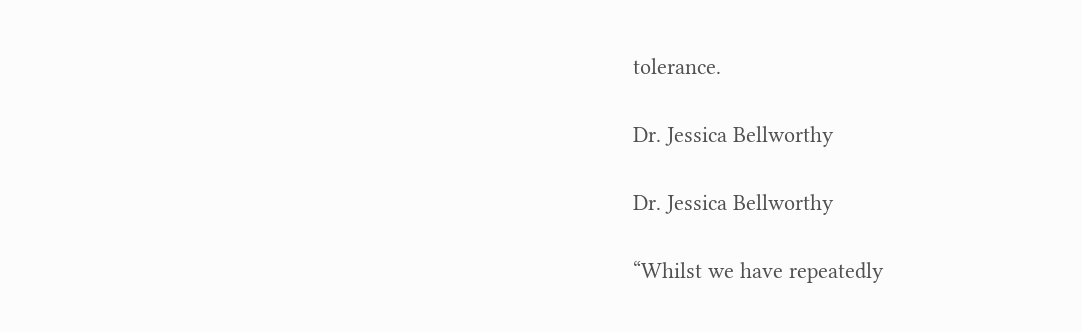tolerance.

Dr. Jessica Bellworthy

Dr. Jessica Bellworthy

“Whilst we have repeatedly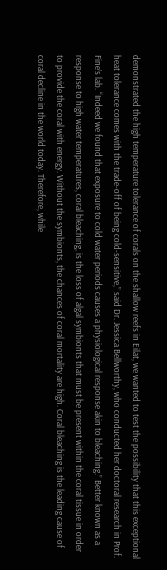demonstrated the high temperature tolerance of corals on the shallow reefs in Eilat, we wanted to test the possibility that this exceptional heat tolerance comes with the trade-off of being cold-sensitive,” said Dr. Jessica Bellworthy, who conducted her doctoral research in Prof. Fine’s lab. “Indeed we found that exposure to cold water periods causes a physiological response akin to bleaching.” Better known as a response to high water temperatures, coral bleaching, is the loss of algal symbionts that must be present within the coral tissue in order to provide the coral with energy. Without the symbionts, the chances of coral mortality are high. Coral bleaching is the leading cause of coral decline in the world today. Therefore, while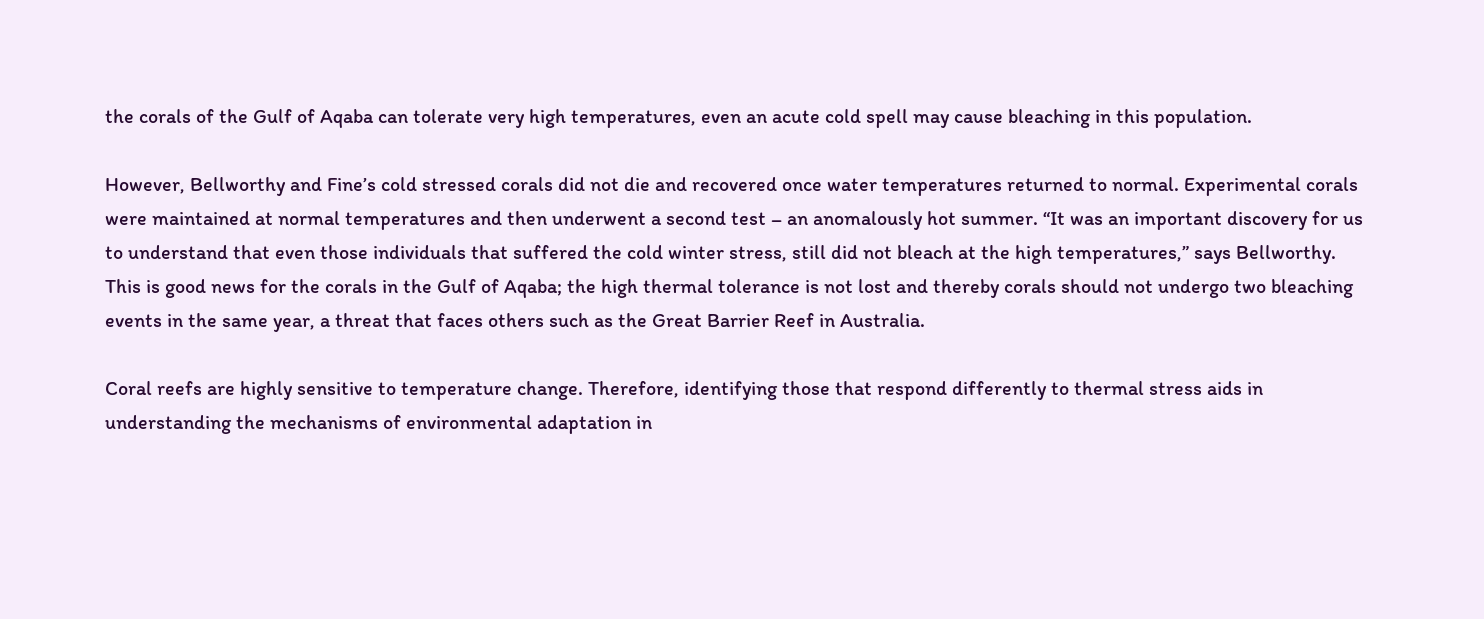the corals of the Gulf of Aqaba can tolerate very high temperatures, even an acute cold spell may cause bleaching in this population.

However, Bellworthy and Fine’s cold stressed corals did not die and recovered once water temperatures returned to normal. Experimental corals were maintained at normal temperatures and then underwent a second test – an anomalously hot summer. “It was an important discovery for us to understand that even those individuals that suffered the cold winter stress, still did not bleach at the high temperatures,” says Bellworthy. This is good news for the corals in the Gulf of Aqaba; the high thermal tolerance is not lost and thereby corals should not undergo two bleaching events in the same year, a threat that faces others such as the Great Barrier Reef in Australia.

Coral reefs are highly sensitive to temperature change. Therefore, identifying those that respond differently to thermal stress aids in understanding the mechanisms of environmental adaptation in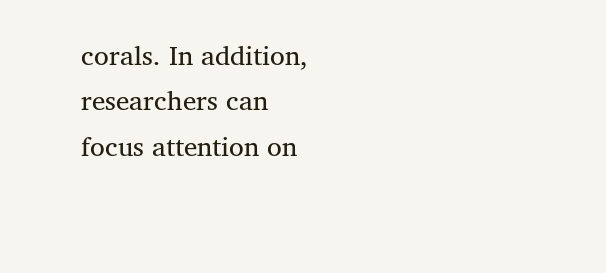corals. In addition, researchers can focus attention on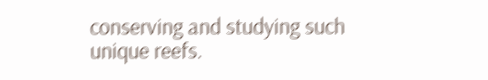conserving and studying such unique reefs.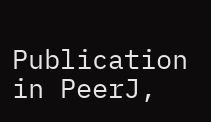Publication in PeerJ,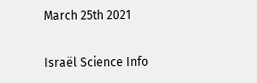March 25th 2021

Israël Science Info